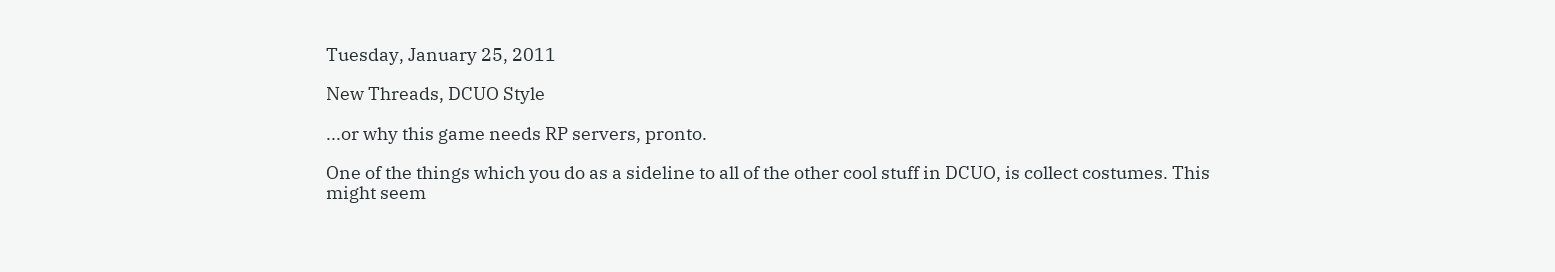Tuesday, January 25, 2011

New Threads, DCUO Style

...or why this game needs RP servers, pronto.

One of the things which you do as a sideline to all of the other cool stuff in DCUO, is collect costumes. This might seem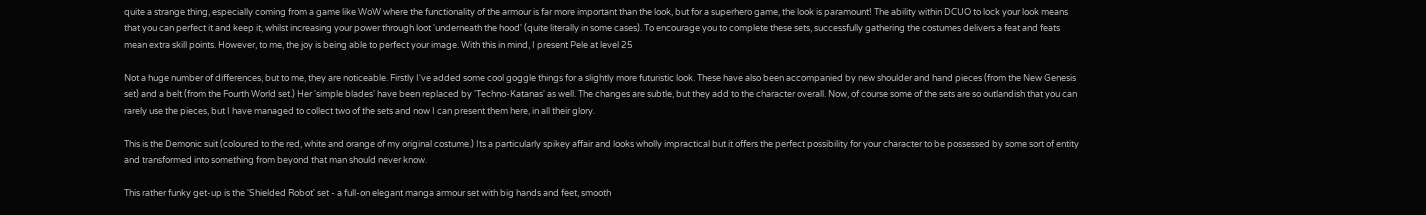quite a strange thing, especially coming from a game like WoW where the functionality of the armour is far more important than the look, but for a superhero game, the look is paramount! The ability within DCUO to lock your look means that you can perfect it and keep it, whilst increasing your power through loot 'underneath the hood' (quite literally in some cases). To encourage you to complete these sets, successfully gathering the costumes delivers a feat and feats mean extra skill points. However, to me, the joy is being able to perfect your image. With this in mind, I present Pele at level 25

Not a huge number of differences, but to me, they are noticeable. Firstly I've added some cool goggle things for a slightly more futuristic look. These have also been accompanied by new shoulder and hand pieces (from the New Genesis set) and a belt (from the Fourth World set.) Her 'simple blades' have been replaced by 'Techno-Katanas' as well. The changes are subtle, but they add to the character overall. Now, of course some of the sets are so outlandish that you can rarely use the pieces, but I have managed to collect two of the sets and now I can present them here, in all their glory.

This is the Demonic suit (coloured to the red, white and orange of my original costume.) Its a particularly spikey affair and looks wholly impractical but it offers the perfect possibility for your character to be possessed by some sort of entity and transformed into something from beyond that man should never know.

This rather funky get-up is the 'Shielded Robot' set - a full-on elegant manga armour set with big hands and feet, smooth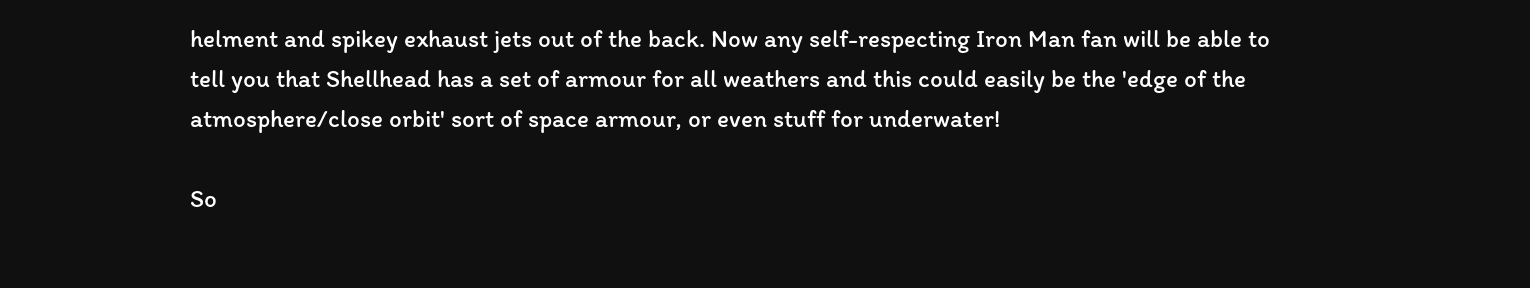helment and spikey exhaust jets out of the back. Now any self-respecting Iron Man fan will be able to tell you that Shellhead has a set of armour for all weathers and this could easily be the 'edge of the atmosphere/close orbit' sort of space armour, or even stuff for underwater!

So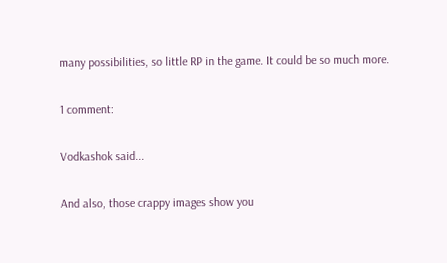many possibilities, so little RP in the game. It could be so much more.

1 comment:

Vodkashok said...

And also, those crappy images show you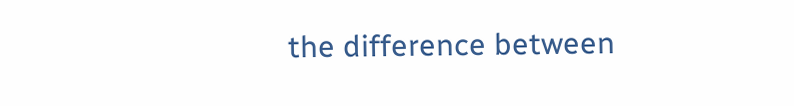the difference between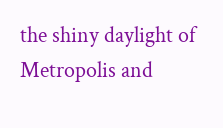the shiny daylight of Metropolis and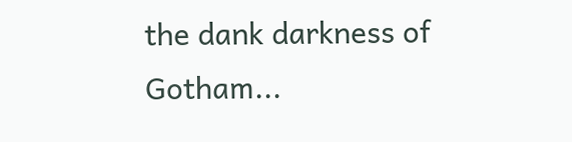the dank darkness of Gotham...